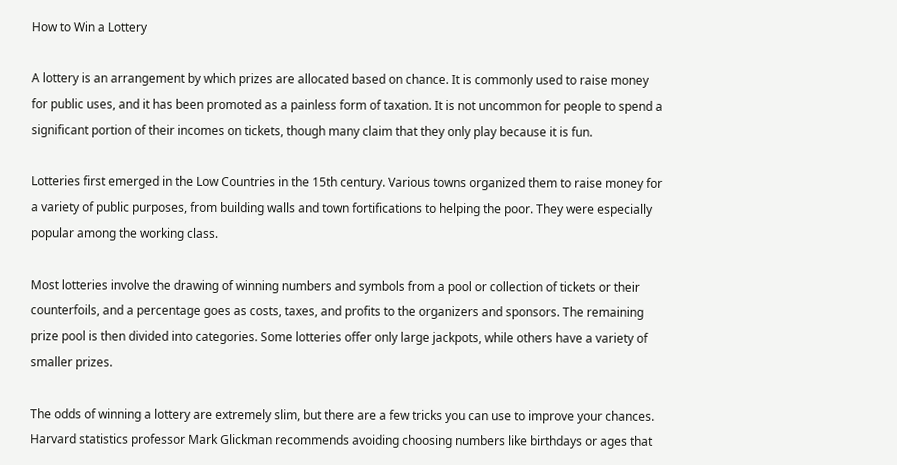How to Win a Lottery

A lottery is an arrangement by which prizes are allocated based on chance. It is commonly used to raise money for public uses, and it has been promoted as a painless form of taxation. It is not uncommon for people to spend a significant portion of their incomes on tickets, though many claim that they only play because it is fun.

Lotteries first emerged in the Low Countries in the 15th century. Various towns organized them to raise money for a variety of public purposes, from building walls and town fortifications to helping the poor. They were especially popular among the working class.

Most lotteries involve the drawing of winning numbers and symbols from a pool or collection of tickets or their counterfoils, and a percentage goes as costs, taxes, and profits to the organizers and sponsors. The remaining prize pool is then divided into categories. Some lotteries offer only large jackpots, while others have a variety of smaller prizes.

The odds of winning a lottery are extremely slim, but there are a few tricks you can use to improve your chances. Harvard statistics professor Mark Glickman recommends avoiding choosing numbers like birthdays or ages that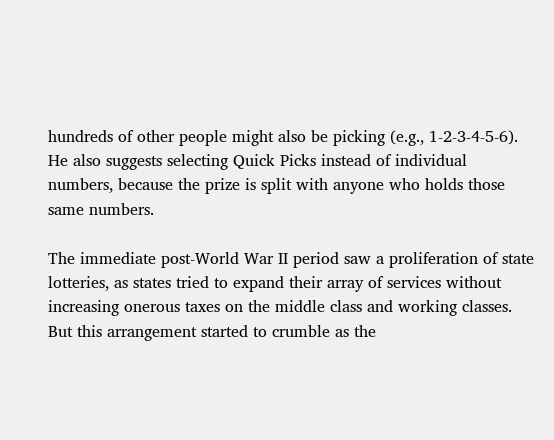hundreds of other people might also be picking (e.g., 1-2-3-4-5-6). He also suggests selecting Quick Picks instead of individual numbers, because the prize is split with anyone who holds those same numbers.

The immediate post-World War II period saw a proliferation of state lotteries, as states tried to expand their array of services without increasing onerous taxes on the middle class and working classes. But this arrangement started to crumble as the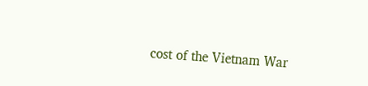cost of the Vietnam War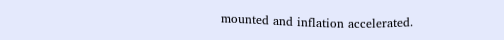mounted and inflation accelerated.